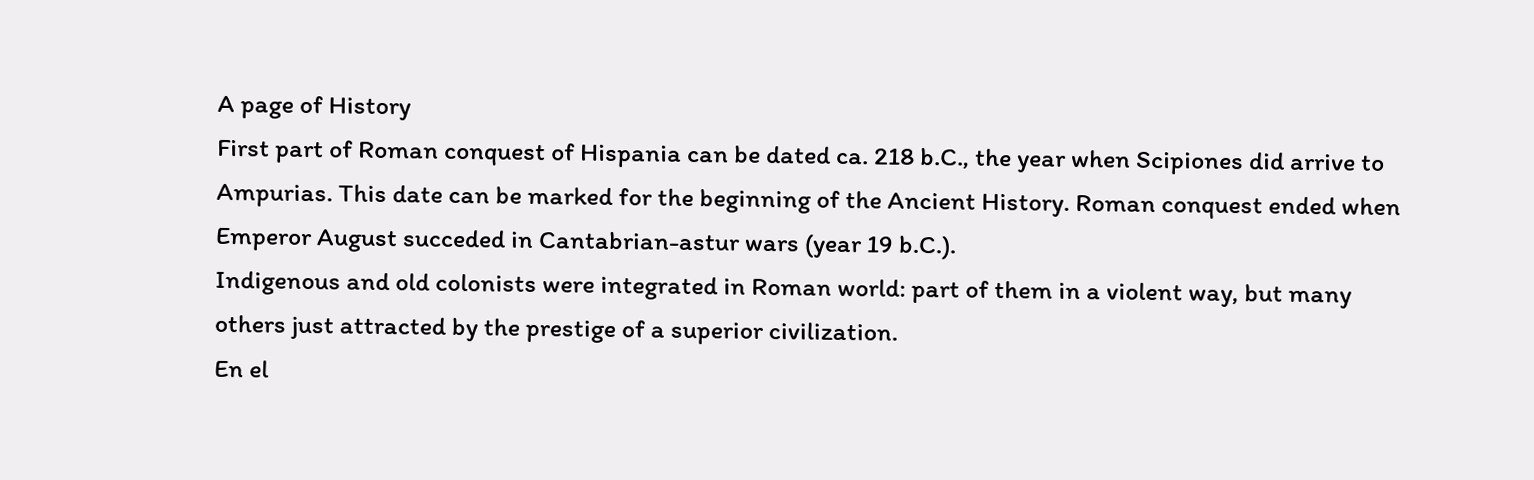A page of History
First part of Roman conquest of Hispania can be dated ca. 218 b.C., the year when Scipiones did arrive to Ampurias. This date can be marked for the beginning of the Ancient History. Roman conquest ended when Emperor August succeded in Cantabrian-astur wars (year 19 b.C.).
Indigenous and old colonists were integrated in Roman world: part of them in a violent way, but many others just attracted by the prestige of a superior civilization.
En el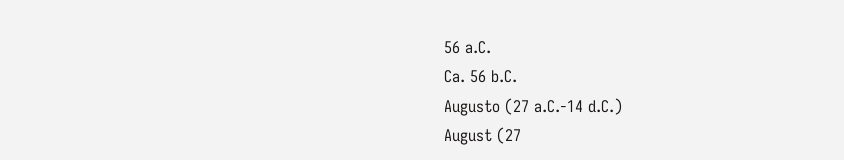56 a.C.
Ca. 56 b.C.
Augusto (27 a.C.-14 d.C.)
August (27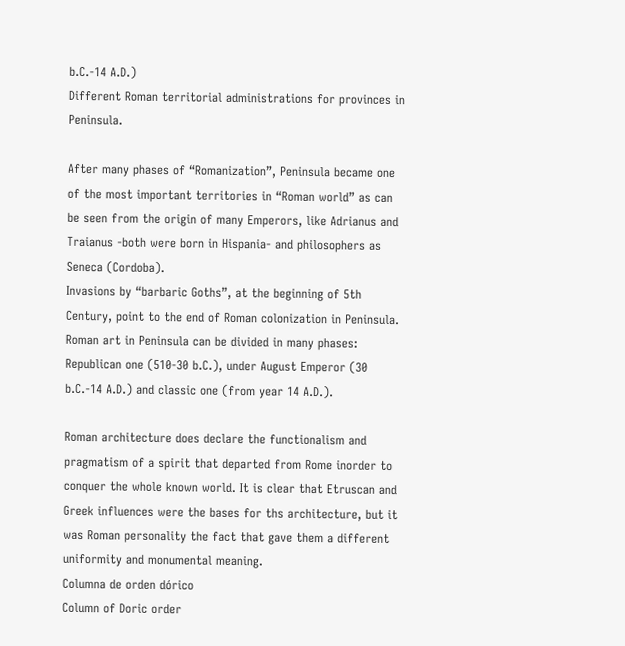b.C.-14 A.D.)
Different Roman territorial administrations for provinces in Peninsula.

After many phases of “Romanization”, Peninsula became one of the most important territories in “Roman world” as can be seen from the origin of many Emperors, like Adrianus and Traianus -both were born in Hispania- and philosophers as Seneca (Cordoba).
Invasions by “barbaric Goths”, at the beginning of 5th Century, point to the end of Roman colonization in Peninsula.
Roman art in Peninsula can be divided in many phases: Republican one (510-30 b.C.), under August Emperor (30 b.C.-14 A.D.) and classic one (from year 14 A.D.).

Roman architecture does declare the functionalism and pragmatism of a spirit that departed from Rome inorder to conquer the whole known world. It is clear that Etruscan and Greek influences were the bases for ths architecture, but it was Roman personality the fact that gave them a different uniformity and monumental meaning.
Columna de orden dórico
Column of Doric order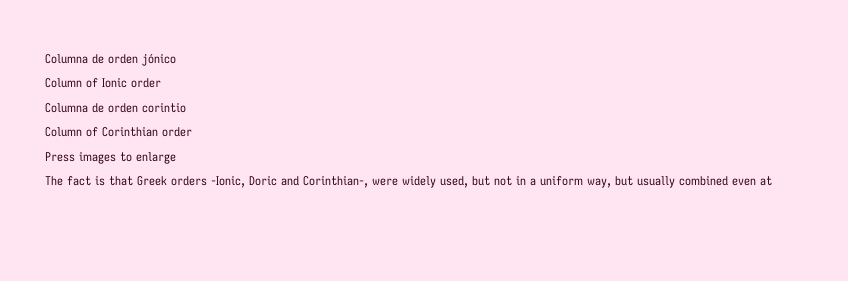Columna de orden jónico
Column of Ionic order
Columna de orden corintio
Column of Corinthian order
Press images to enlarge
The fact is that Greek orders -Ionic, Doric and Corinthian-, were widely used, but not in a uniform way, but usually combined even at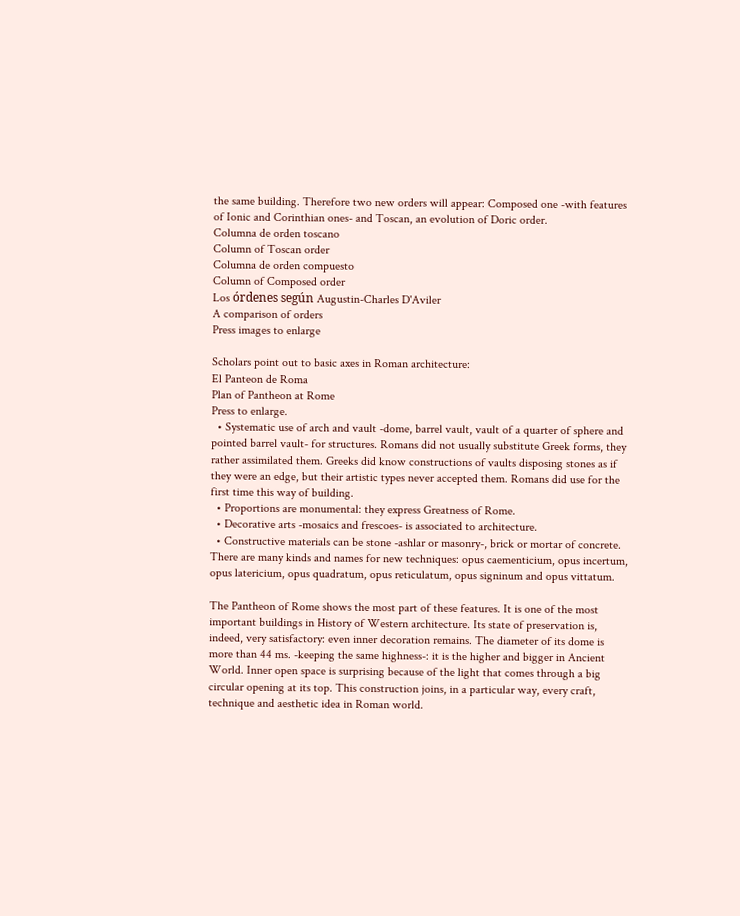the same building. Therefore two new orders will appear: Composed one -with features of Ionic and Corinthian ones- and Toscan, an evolution of Doric order.
Columna de orden toscano
Column of Toscan order
Columna de orden compuesto
Column of Composed order
Los órdenes según Augustin-Charles D'Aviler
A comparison of orders
Press images to enlarge

Scholars point out to basic axes in Roman architecture:
El Panteon de Roma
Plan of Pantheon at Rome
Press to enlarge.
  • Systematic use of arch and vault -dome, barrel vault, vault of a quarter of sphere and pointed barrel vault- for structures. Romans did not usually substitute Greek forms, they rather assimilated them. Greeks did know constructions of vaults disposing stones as if they were an edge, but their artistic types never accepted them. Romans did use for the first time this way of building.
  • Proportions are monumental: they express Greatness of Rome.
  • Decorative arts -mosaics and frescoes- is associated to architecture.
  • Constructive materials can be stone -ashlar or masonry-, brick or mortar of concrete. There are many kinds and names for new techniques: opus caementicium, opus incertum, opus latericium, opus quadratum, opus reticulatum, opus signinum and opus vittatum.

The Pantheon of Rome shows the most part of these features. It is one of the most important buildings in History of Western architecture. Its state of preservation is, indeed, very satisfactory: even inner decoration remains. The diameter of its dome is more than 44 ms. -keeping the same highness-: it is the higher and bigger in Ancient World. Inner open space is surprising because of the light that comes through a big circular opening at its top. This construction joins, in a particular way, every craft, technique and aesthetic idea in Roman world.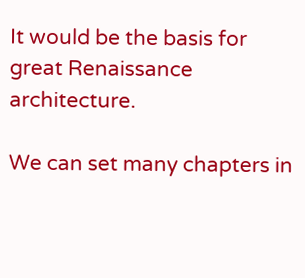It would be the basis for great Renaissance architecture.

We can set many chapters in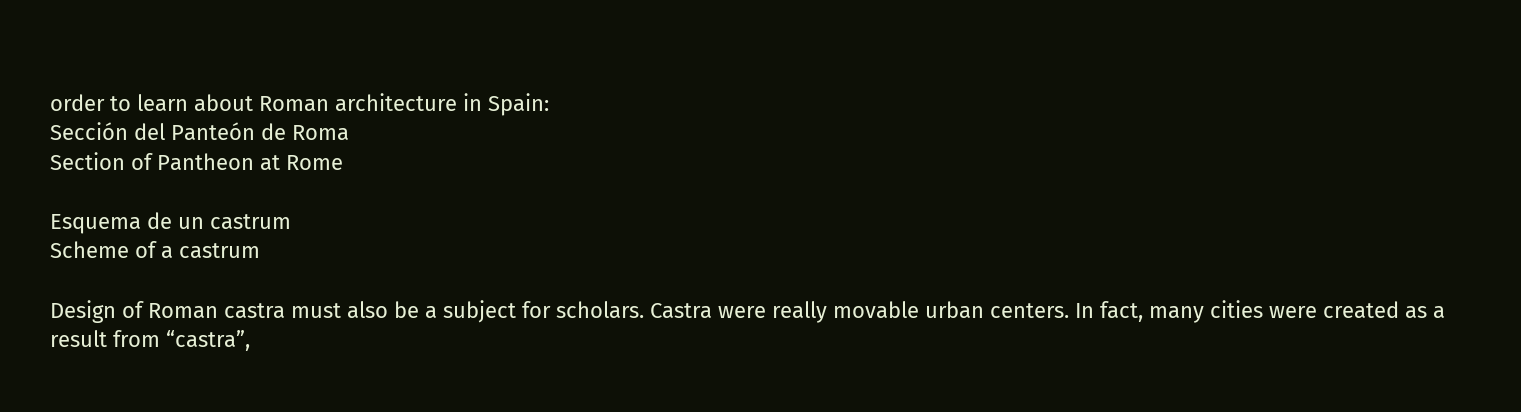order to learn about Roman architecture in Spain:
Sección del Panteón de Roma
Section of Pantheon at Rome

Esquema de un castrum
Scheme of a castrum

Design of Roman castra must also be a subject for scholars. Castra were really movable urban centers. In fact, many cities were created as a result from “castra”,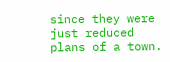since they were just reduced plans of a town.